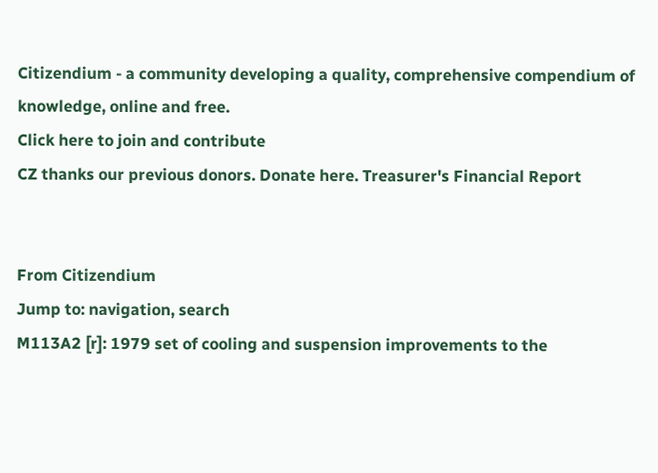Citizendium - a community developing a quality, comprehensive compendium of knowledge, online and free.
Click here to join and contribute
CZ thanks our previous donors. Donate here. Treasurer's Financial Report


From Citizendium
Jump to: navigation, search
M113A2 [r]: 1979 set of cooling and suspension improvements to the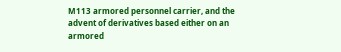M113 armored personnel carrier, and the advent of derivatives based either on an armored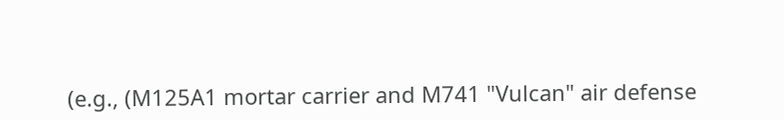(e.g., (M125A1 mortar carrier and M741 "Vulcan" air defense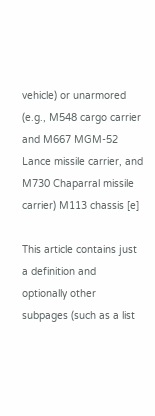vehicle) or unarmored (e.g., M548 cargo carrier and M667 MGM-52 Lance missile carrier, and M730 Chaparral missile carrier) M113 chassis [e]

This article contains just a definition and optionally other subpages (such as a list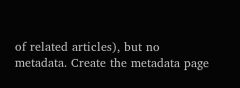of related articles), but no metadata. Create the metadata page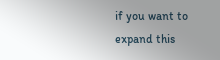if you want to expand this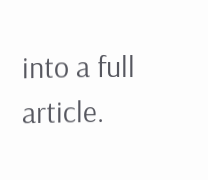into a full article.